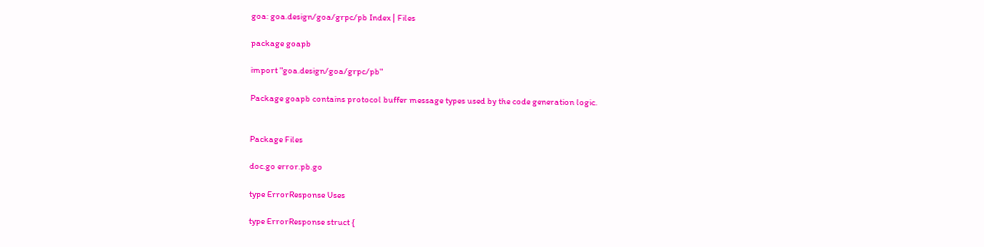goa: goa.design/goa/grpc/pb Index | Files

package goapb

import "goa.design/goa/grpc/pb"

Package goapb contains protocol buffer message types used by the code generation logic.


Package Files

doc.go error.pb.go

type ErrorResponse Uses

type ErrorResponse struct {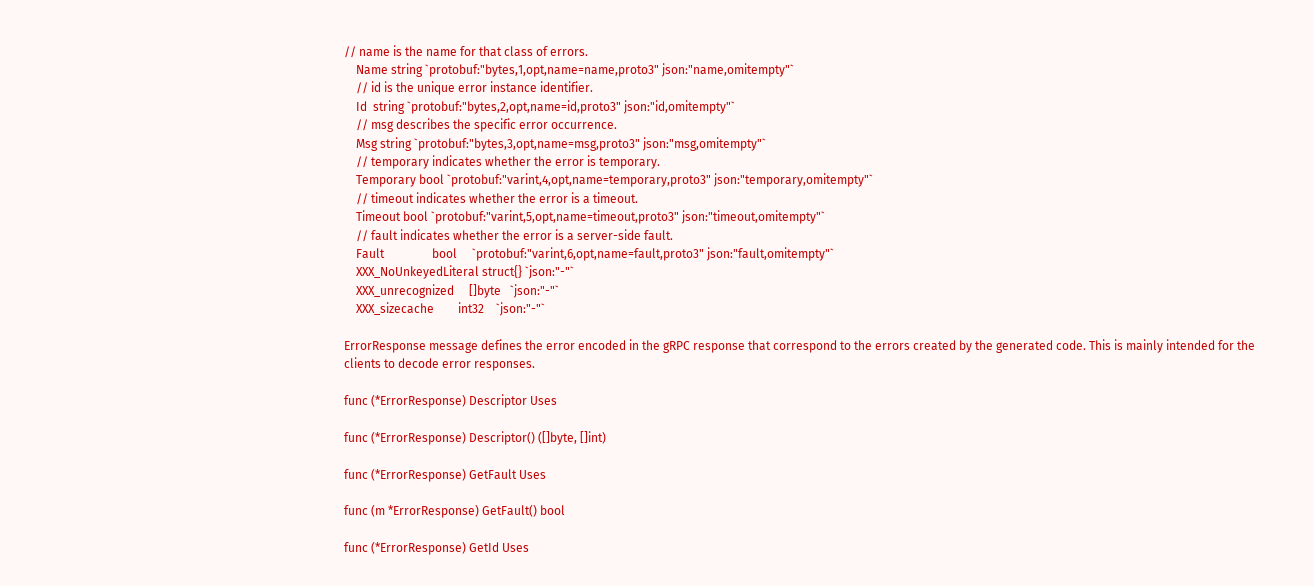// name is the name for that class of errors.
    Name string `protobuf:"bytes,1,opt,name=name,proto3" json:"name,omitempty"`
    // id is the unique error instance identifier.
    Id  string `protobuf:"bytes,2,opt,name=id,proto3" json:"id,omitempty"`
    // msg describes the specific error occurrence.
    Msg string `protobuf:"bytes,3,opt,name=msg,proto3" json:"msg,omitempty"`
    // temporary indicates whether the error is temporary.
    Temporary bool `protobuf:"varint,4,opt,name=temporary,proto3" json:"temporary,omitempty"`
    // timeout indicates whether the error is a timeout.
    Timeout bool `protobuf:"varint,5,opt,name=timeout,proto3" json:"timeout,omitempty"`
    // fault indicates whether the error is a server-side fault.
    Fault                bool     `protobuf:"varint,6,opt,name=fault,proto3" json:"fault,omitempty"`
    XXX_NoUnkeyedLiteral struct{} `json:"-"`
    XXX_unrecognized     []byte   `json:"-"`
    XXX_sizecache        int32    `json:"-"`

ErrorResponse message defines the error encoded in the gRPC response that correspond to the errors created by the generated code. This is mainly intended for the clients to decode error responses.

func (*ErrorResponse) Descriptor Uses

func (*ErrorResponse) Descriptor() ([]byte, []int)

func (*ErrorResponse) GetFault Uses

func (m *ErrorResponse) GetFault() bool

func (*ErrorResponse) GetId Uses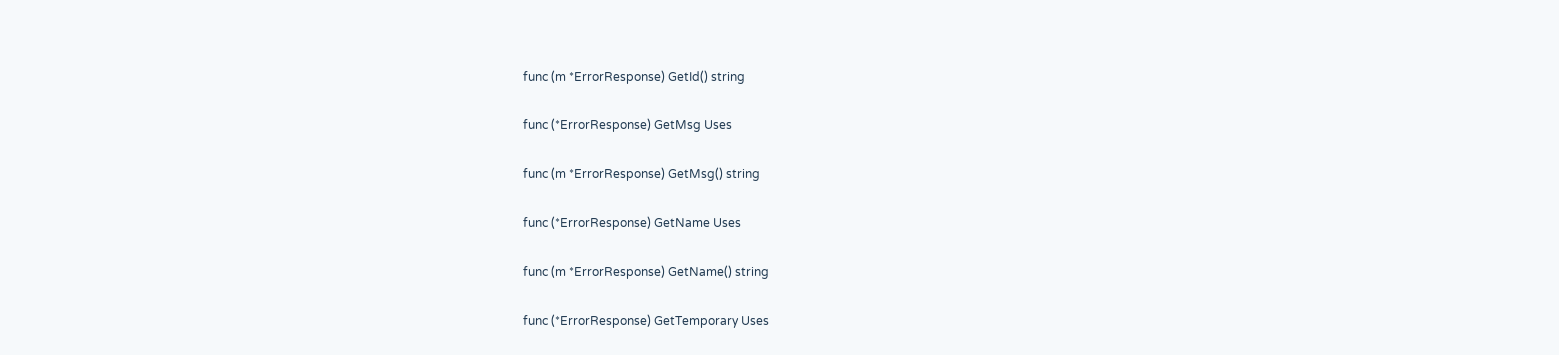func (m *ErrorResponse) GetId() string

func (*ErrorResponse) GetMsg Uses

func (m *ErrorResponse) GetMsg() string

func (*ErrorResponse) GetName Uses

func (m *ErrorResponse) GetName() string

func (*ErrorResponse) GetTemporary Uses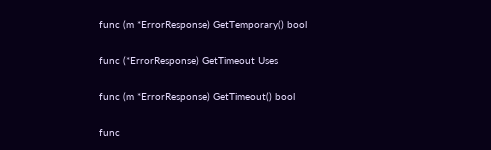func (m *ErrorResponse) GetTemporary() bool

func (*ErrorResponse) GetTimeout Uses

func (m *ErrorResponse) GetTimeout() bool

func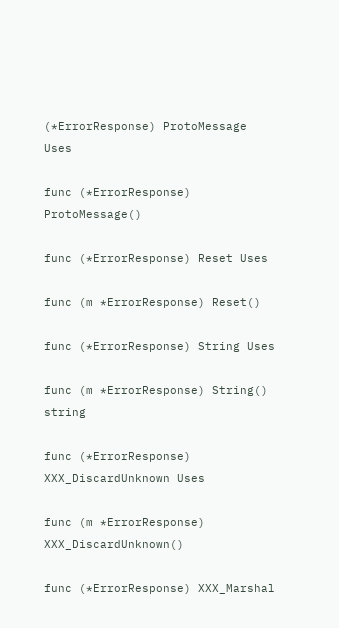(*ErrorResponse) ProtoMessage Uses

func (*ErrorResponse) ProtoMessage()

func (*ErrorResponse) Reset Uses

func (m *ErrorResponse) Reset()

func (*ErrorResponse) String Uses

func (m *ErrorResponse) String() string

func (*ErrorResponse) XXX_DiscardUnknown Uses

func (m *ErrorResponse) XXX_DiscardUnknown()

func (*ErrorResponse) XXX_Marshal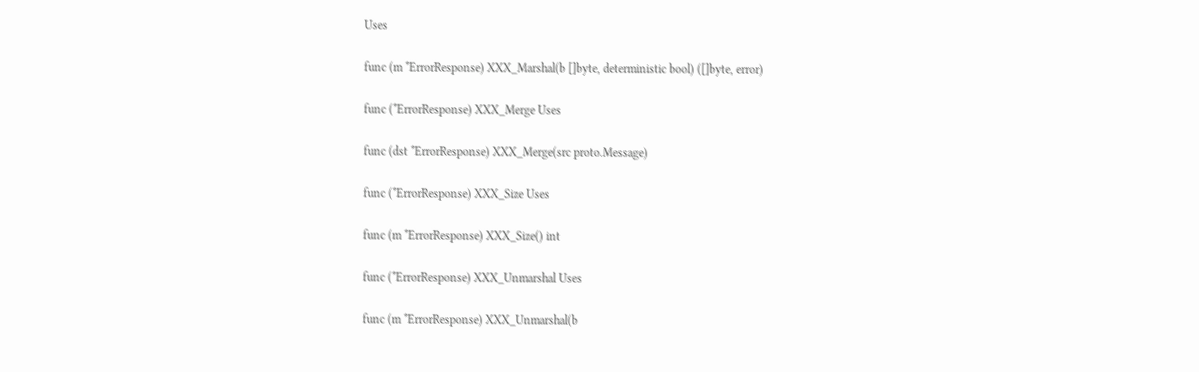Uses

func (m *ErrorResponse) XXX_Marshal(b []byte, deterministic bool) ([]byte, error)

func (*ErrorResponse) XXX_Merge Uses

func (dst *ErrorResponse) XXX_Merge(src proto.Message)

func (*ErrorResponse) XXX_Size Uses

func (m *ErrorResponse) XXX_Size() int

func (*ErrorResponse) XXX_Unmarshal Uses

func (m *ErrorResponse) XXX_Unmarshal(b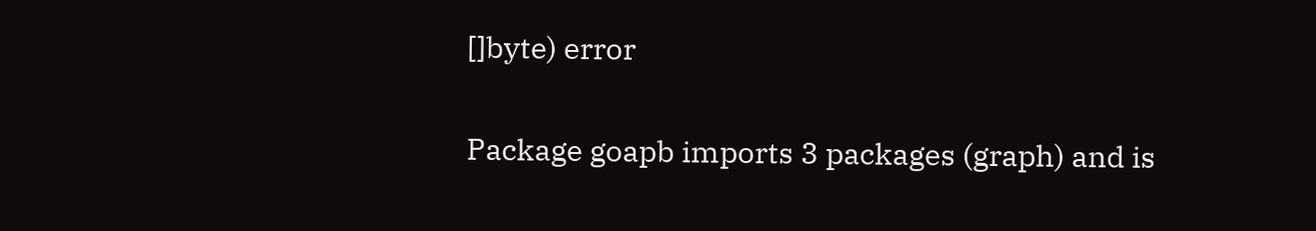[]byte) error

Package goapb imports 3 packages (graph) and is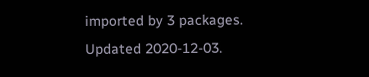imported by 3 packages. Updated 2020-12-03.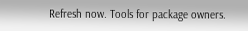Refresh now. Tools for package owners.